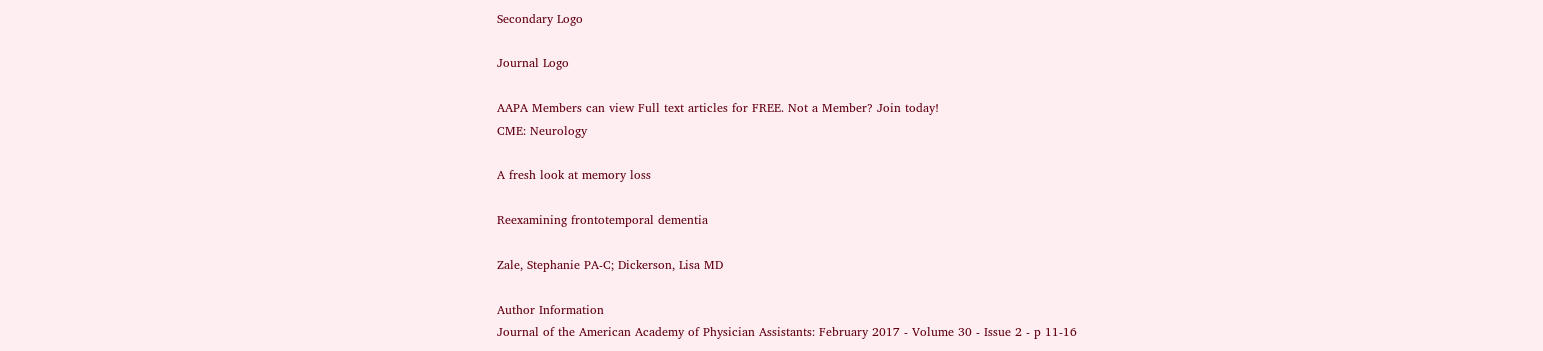Secondary Logo

Journal Logo

AAPA Members can view Full text articles for FREE. Not a Member? Join today!
CME: Neurology

A fresh look at memory loss

Reexamining frontotemporal dementia

Zale, Stephanie PA-C; Dickerson, Lisa MD

Author Information
Journal of the American Academy of Physician Assistants: February 2017 - Volume 30 - Issue 2 - p 11-16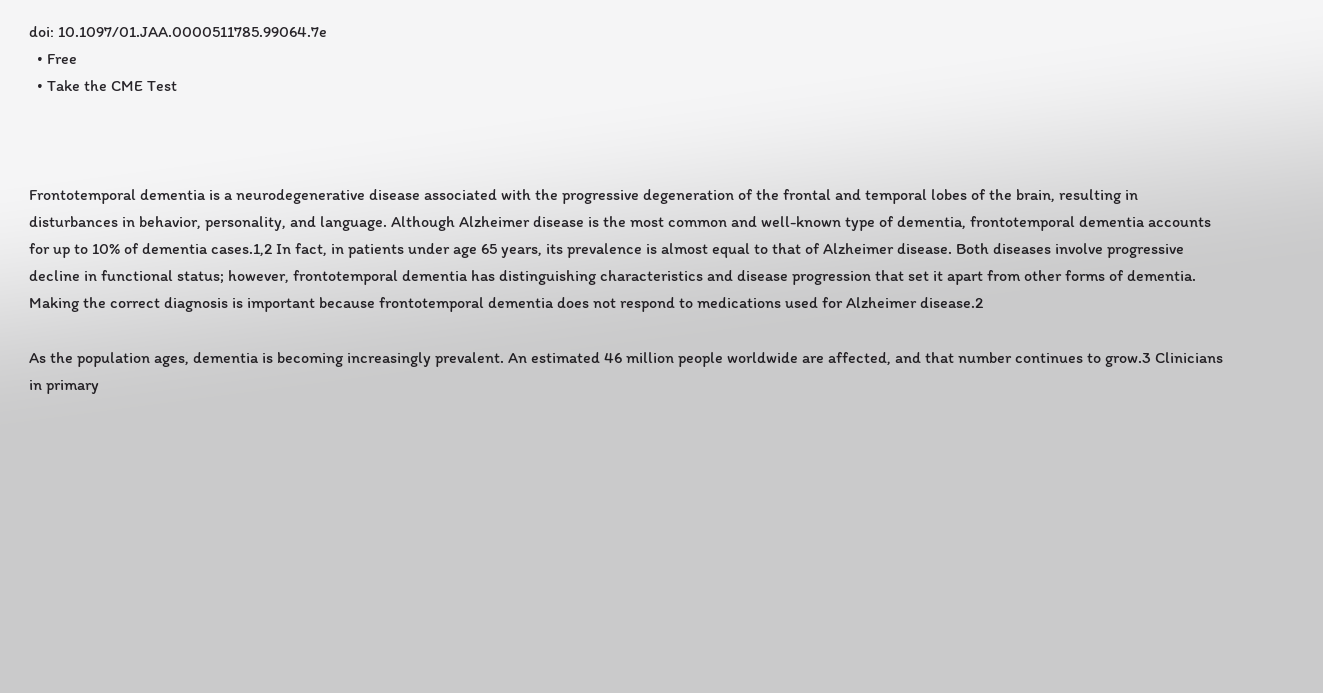doi: 10.1097/01.JAA.0000511785.99064.7e
  • Free
  • Take the CME Test



Frontotemporal dementia is a neurodegenerative disease associated with the progressive degeneration of the frontal and temporal lobes of the brain, resulting in disturbances in behavior, personality, and language. Although Alzheimer disease is the most common and well-known type of dementia, frontotemporal dementia accounts for up to 10% of dementia cases.1,2 In fact, in patients under age 65 years, its prevalence is almost equal to that of Alzheimer disease. Both diseases involve progressive decline in functional status; however, frontotemporal dementia has distinguishing characteristics and disease progression that set it apart from other forms of dementia. Making the correct diagnosis is important because frontotemporal dementia does not respond to medications used for Alzheimer disease.2

As the population ages, dementia is becoming increasingly prevalent. An estimated 46 million people worldwide are affected, and that number continues to grow.3 Clinicians in primary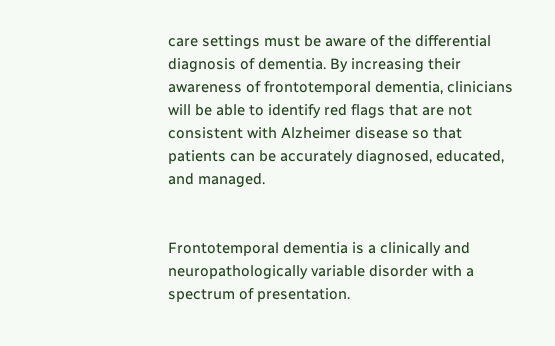care settings must be aware of the differential diagnosis of dementia. By increasing their awareness of frontotemporal dementia, clinicians will be able to identify red flags that are not consistent with Alzheimer disease so that patients can be accurately diagnosed, educated, and managed.


Frontotemporal dementia is a clinically and neuropathologically variable disorder with a spectrum of presentation.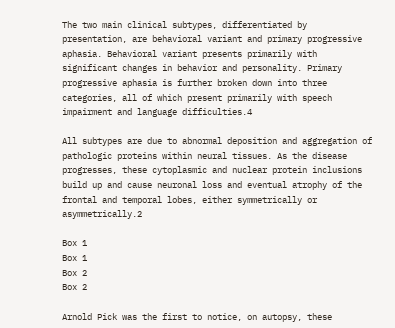The two main clinical subtypes, differentiated by presentation, are behavioral variant and primary progressive aphasia. Behavioral variant presents primarily with significant changes in behavior and personality. Primary progressive aphasia is further broken down into three categories, all of which present primarily with speech impairment and language difficulties.4

All subtypes are due to abnormal deposition and aggregation of pathologic proteins within neural tissues. As the disease progresses, these cytoplasmic and nuclear protein inclusions build up and cause neuronal loss and eventual atrophy of the frontal and temporal lobes, either symmetrically or asymmetrically.2

Box 1
Box 1
Box 2
Box 2

Arnold Pick was the first to notice, on autopsy, these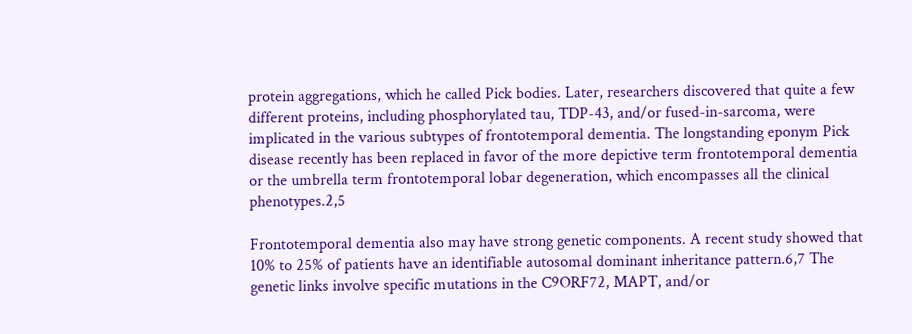protein aggregations, which he called Pick bodies. Later, researchers discovered that quite a few different proteins, including phosphorylated tau, TDP-43, and/or fused-in-sarcoma, were implicated in the various subtypes of frontotemporal dementia. The longstanding eponym Pick disease recently has been replaced in favor of the more depictive term frontotemporal dementia or the umbrella term frontotemporal lobar degeneration, which encompasses all the clinical phenotypes.2,5

Frontotemporal dementia also may have strong genetic components. A recent study showed that 10% to 25% of patients have an identifiable autosomal dominant inheritance pattern.6,7 The genetic links involve specific mutations in the C9ORF72, MAPT, and/or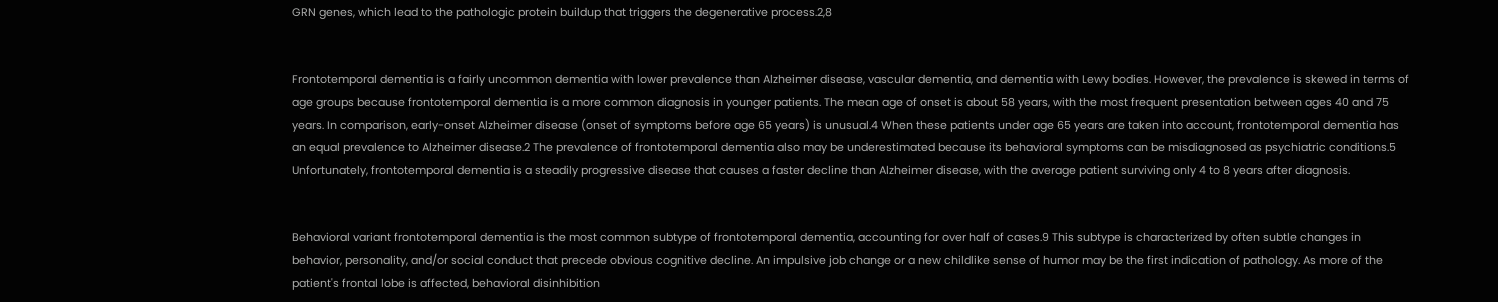GRN genes, which lead to the pathologic protein buildup that triggers the degenerative process.2,8


Frontotemporal dementia is a fairly uncommon dementia with lower prevalence than Alzheimer disease, vascular dementia, and dementia with Lewy bodies. However, the prevalence is skewed in terms of age groups because frontotemporal dementia is a more common diagnosis in younger patients. The mean age of onset is about 58 years, with the most frequent presentation between ages 40 and 75 years. In comparison, early-onset Alzheimer disease (onset of symptoms before age 65 years) is unusual.4 When these patients under age 65 years are taken into account, frontotemporal dementia has an equal prevalence to Alzheimer disease.2 The prevalence of frontotemporal dementia also may be underestimated because its behavioral symptoms can be misdiagnosed as psychiatric conditions.5 Unfortunately, frontotemporal dementia is a steadily progressive disease that causes a faster decline than Alzheimer disease, with the average patient surviving only 4 to 8 years after diagnosis.


Behavioral variant frontotemporal dementia is the most common subtype of frontotemporal dementia, accounting for over half of cases.9 This subtype is characterized by often subtle changes in behavior, personality, and/or social conduct that precede obvious cognitive decline. An impulsive job change or a new childlike sense of humor may be the first indication of pathology. As more of the patient's frontal lobe is affected, behavioral disinhibition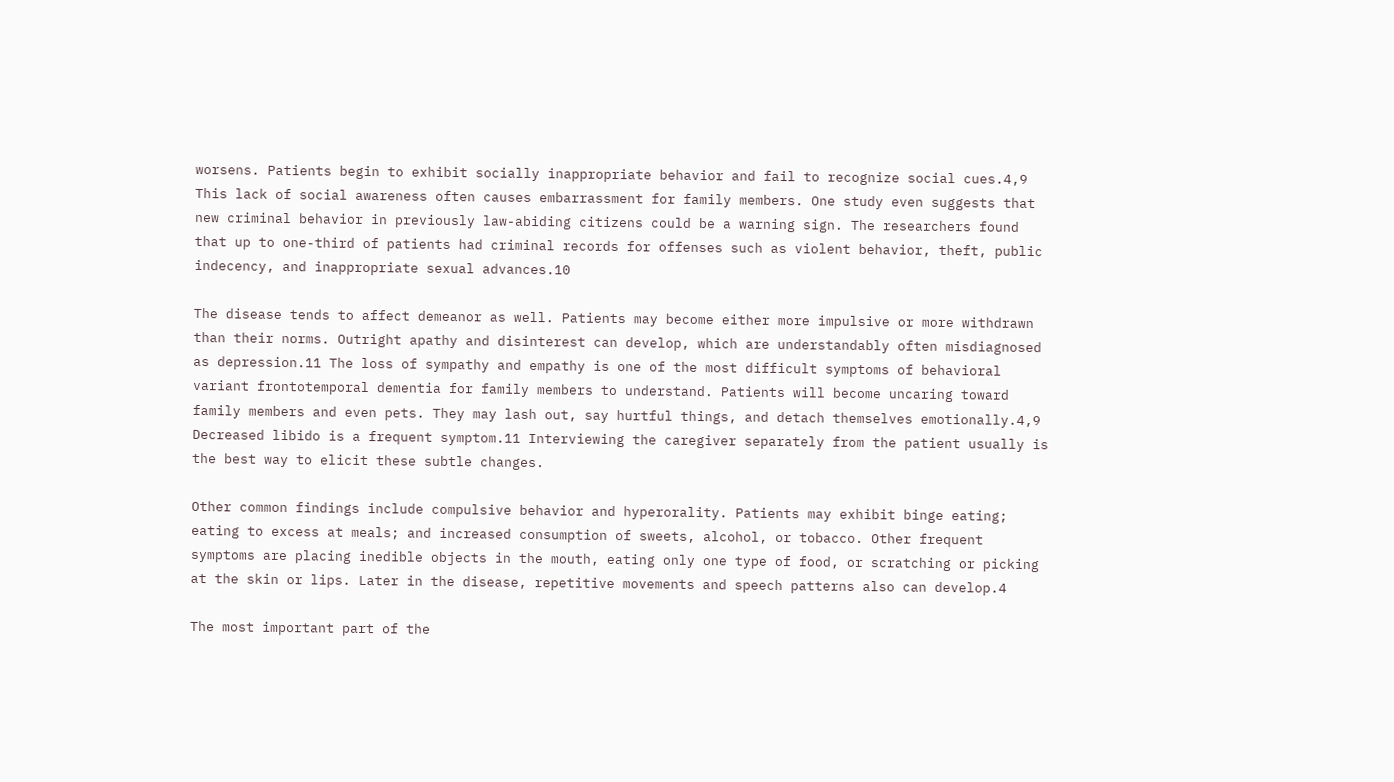worsens. Patients begin to exhibit socially inappropriate behavior and fail to recognize social cues.4,9 This lack of social awareness often causes embarrassment for family members. One study even suggests that new criminal behavior in previously law-abiding citizens could be a warning sign. The researchers found that up to one-third of patients had criminal records for offenses such as violent behavior, theft, public indecency, and inappropriate sexual advances.10

The disease tends to affect demeanor as well. Patients may become either more impulsive or more withdrawn than their norms. Outright apathy and disinterest can develop, which are understandably often misdiagnosed as depression.11 The loss of sympathy and empathy is one of the most difficult symptoms of behavioral variant frontotemporal dementia for family members to understand. Patients will become uncaring toward family members and even pets. They may lash out, say hurtful things, and detach themselves emotionally.4,9 Decreased libido is a frequent symptom.11 Interviewing the caregiver separately from the patient usually is the best way to elicit these subtle changes.

Other common findings include compulsive behavior and hyperorality. Patients may exhibit binge eating; eating to excess at meals; and increased consumption of sweets, alcohol, or tobacco. Other frequent symptoms are placing inedible objects in the mouth, eating only one type of food, or scratching or picking at the skin or lips. Later in the disease, repetitive movements and speech patterns also can develop.4

The most important part of the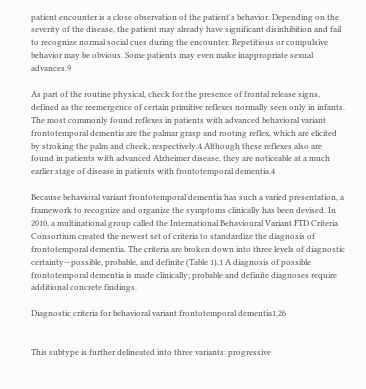patient encounter is a close observation of the patient's behavior. Depending on the severity of the disease, the patient may already have significant disinhibition and fail to recognize normal social cues during the encounter. Repetitious or compulsive behavior may be obvious. Some patients may even make inappropriate sexual advances.9

As part of the routine physical, check for the presence of frontal release signs, defined as the reemergence of certain primitive reflexes normally seen only in infants. The most commonly found reflexes in patients with advanced behavioral variant frontotemporal dementia are the palmar grasp and rooting reflex, which are elicited by stroking the palm and cheek, respectively.4 Although these reflexes also are found in patients with advanced Alzheimer disease, they are noticeable at a much earlier stage of disease in patients with frontotemporal dementia.4

Because behavioral variant frontotemporal dementia has such a varied presentation, a framework to recognize and organize the symptoms clinically has been devised. In 2010, a multinational group called the International Behavioural Variant FTD Criteria Consortium created the newest set of criteria to standardize the diagnosis of frontotemporal dementia. The criteria are broken down into three levels of diagnostic certainty—possible, probable, and definite (Table 1).1 A diagnosis of possible frontotemporal dementia is made clinically; probable and definite diagnoses require additional concrete findings.

Diagnostic criteria for behavioral variant frontotemporal dementia1,26


This subtype is further delineated into three variants: progressive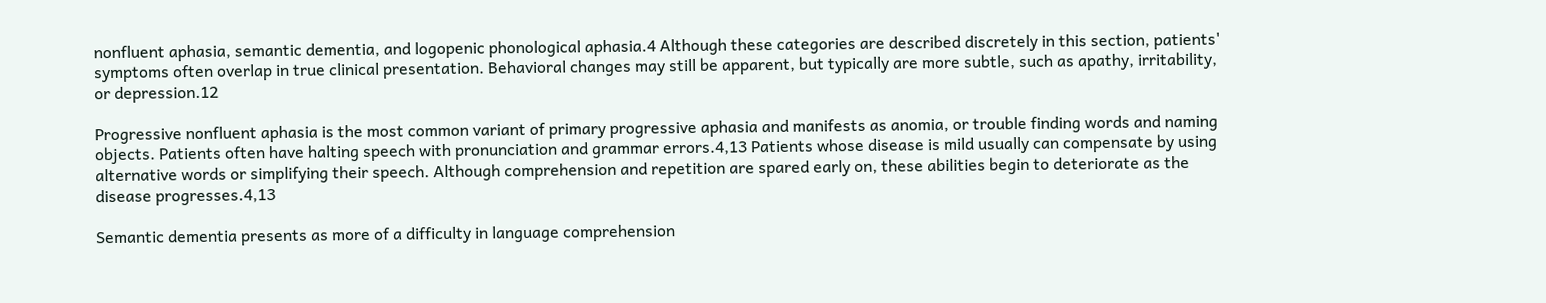nonfluent aphasia, semantic dementia, and logopenic phonological aphasia.4 Although these categories are described discretely in this section, patients' symptoms often overlap in true clinical presentation. Behavioral changes may still be apparent, but typically are more subtle, such as apathy, irritability, or depression.12

Progressive nonfluent aphasia is the most common variant of primary progressive aphasia and manifests as anomia, or trouble finding words and naming objects. Patients often have halting speech with pronunciation and grammar errors.4,13 Patients whose disease is mild usually can compensate by using alternative words or simplifying their speech. Although comprehension and repetition are spared early on, these abilities begin to deteriorate as the disease progresses.4,13

Semantic dementia presents as more of a difficulty in language comprehension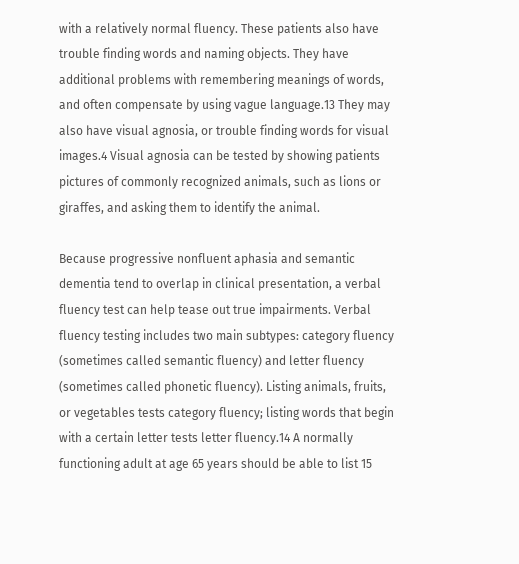with a relatively normal fluency. These patients also have trouble finding words and naming objects. They have additional problems with remembering meanings of words, and often compensate by using vague language.13 They may also have visual agnosia, or trouble finding words for visual images.4 Visual agnosia can be tested by showing patients pictures of commonly recognized animals, such as lions or giraffes, and asking them to identify the animal.

Because progressive nonfluent aphasia and semantic dementia tend to overlap in clinical presentation, a verbal fluency test can help tease out true impairments. Verbal fluency testing includes two main subtypes: category fluency (sometimes called semantic fluency) and letter fluency (sometimes called phonetic fluency). Listing animals, fruits, or vegetables tests category fluency; listing words that begin with a certain letter tests letter fluency.14 A normally functioning adult at age 65 years should be able to list 15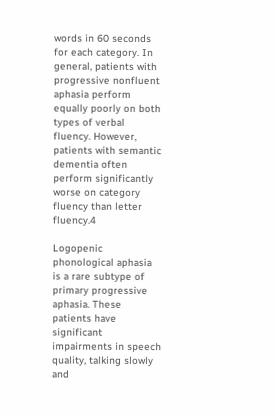words in 60 seconds for each category. In general, patients with progressive nonfluent aphasia perform equally poorly on both types of verbal fluency. However, patients with semantic dementia often perform significantly worse on category fluency than letter fluency.4

Logopenic phonological aphasia is a rare subtype of primary progressive aphasia. These patients have significant impairments in speech quality, talking slowly and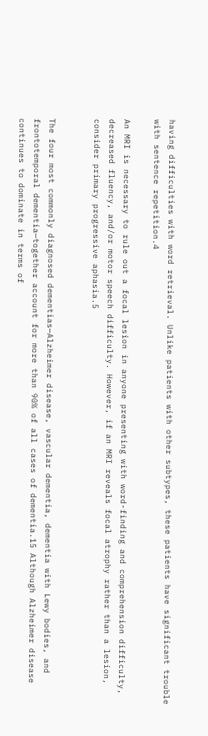having difficulties with word retrieval. Unlike patients with other subtypes, these patients have significant trouble with sentence repetition.4

An MRI is necessary to rule out a focal lesion in anyone presenting with word-finding and comprehension difficulty, decreased fluency, and/or motor speech difficulty. However, if an MRI reveals focal atrophy rather than a lesion, consider primary progressive aphasia.5


The four most commonly diagnosed dementias—Alzheimer disease, vascular dementia, dementia with Lewy bodies, and frontotemporal dementia—together account for more than 90% of all cases of dementia.15 Although Alzheimer disease continues to dominate in terms of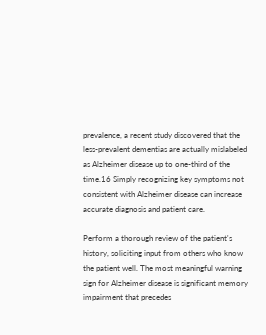prevalence, a recent study discovered that the less-prevalent dementias are actually mislabeled as Alzheimer disease up to one-third of the time.16 Simply recognizing key symptoms not consistent with Alzheimer disease can increase accurate diagnosis and patient care.

Perform a thorough review of the patient's history, soliciting input from others who know the patient well. The most meaningful warning sign for Alzheimer disease is significant memory impairment that precedes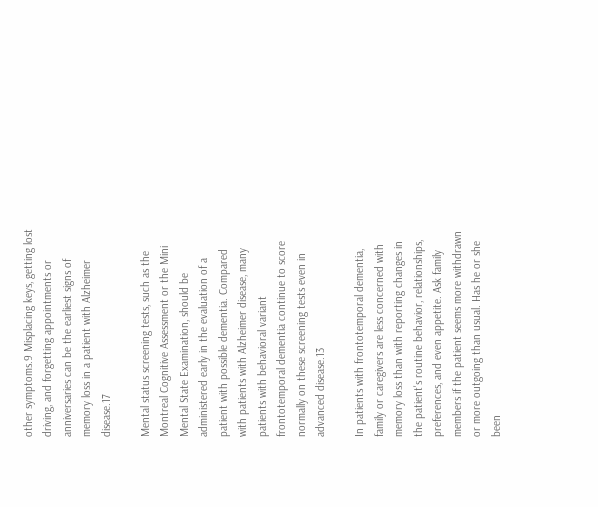other symptoms.9 Misplacing keys, getting lost driving, and forgetting appointments or anniversaries can be the earliest signs of memory loss in a patient with Alzheimer disease.17

Mental status screening tests, such as the Montreal Cognitive Assessment or the Mini Mental State Examination, should be administered early in the evaluation of a patient with possible dementia. Compared with patients with Alzheimer disease, many patients with behavioral variant frontotemporal dementia continue to score normally on these screening tests even in advanced disease.13

In patients with frontotemporal dementia, family or caregivers are less concerned with memory loss than with reporting changes in the patient's routine behavior, relationships, preferences, and even appetite. Ask family members if the patient seems more withdrawn or more outgoing than usual. Has he or she been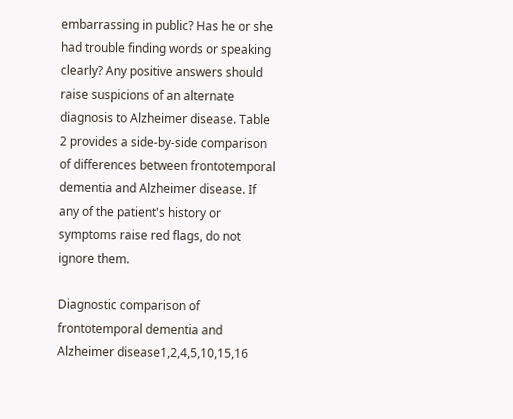embarrassing in public? Has he or she had trouble finding words or speaking clearly? Any positive answers should raise suspicions of an alternate diagnosis to Alzheimer disease. Table 2 provides a side-by-side comparison of differences between frontotemporal dementia and Alzheimer disease. If any of the patient's history or symptoms raise red flags, do not ignore them.

Diagnostic comparison of frontotemporal dementia and Alzheimer disease1,2,4,5,10,15,16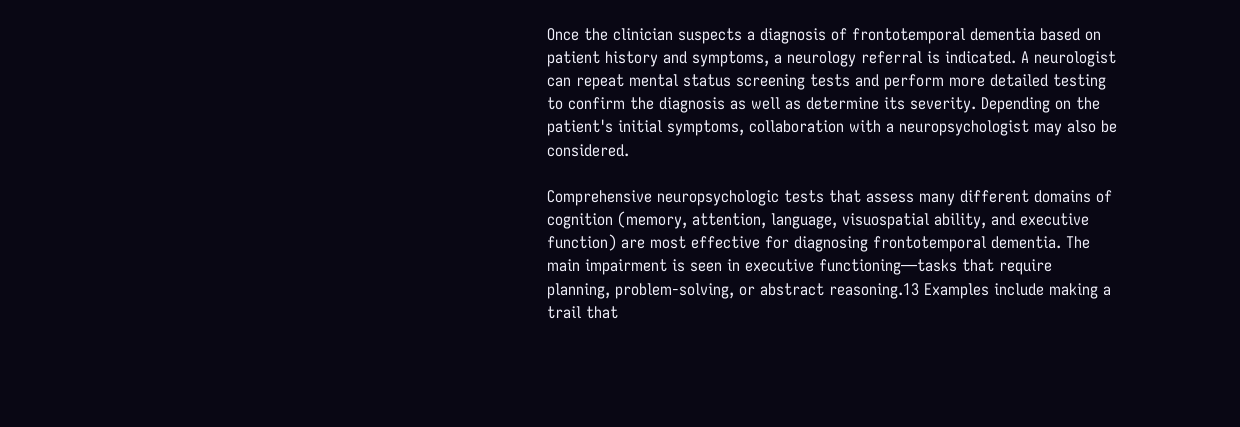Once the clinician suspects a diagnosis of frontotemporal dementia based on patient history and symptoms, a neurology referral is indicated. A neurologist can repeat mental status screening tests and perform more detailed testing to confirm the diagnosis as well as determine its severity. Depending on the patient's initial symptoms, collaboration with a neuropsychologist may also be considered.

Comprehensive neuropsychologic tests that assess many different domains of cognition (memory, attention, language, visuospatial ability, and executive function) are most effective for diagnosing frontotemporal dementia. The main impairment is seen in executive functioning—tasks that require planning, problem-solving, or abstract reasoning.13 Examples include making a trail that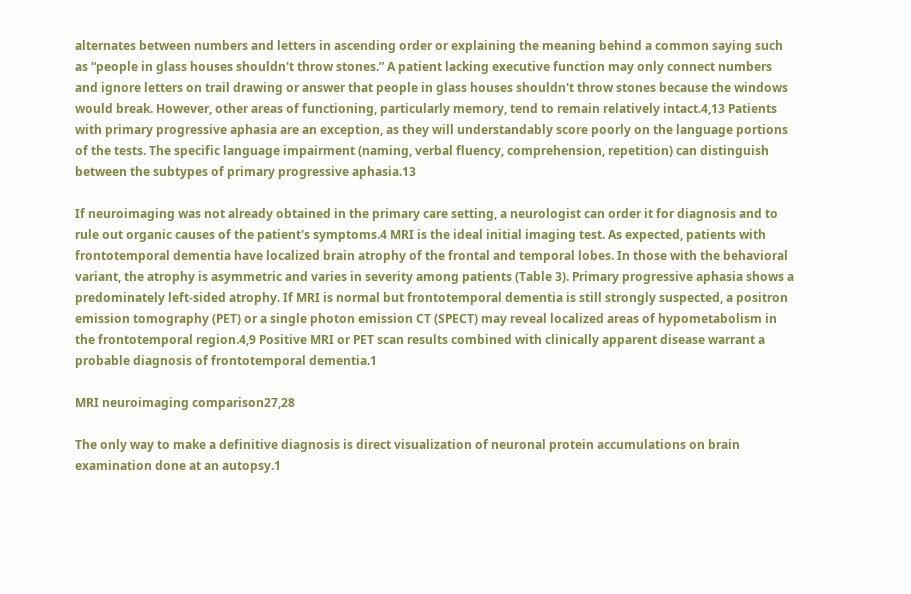alternates between numbers and letters in ascending order or explaining the meaning behind a common saying such as “people in glass houses shouldn't throw stones.” A patient lacking executive function may only connect numbers and ignore letters on trail drawing or answer that people in glass houses shouldn't throw stones because the windows would break. However, other areas of functioning, particularly memory, tend to remain relatively intact.4,13 Patients with primary progressive aphasia are an exception, as they will understandably score poorly on the language portions of the tests. The specific language impairment (naming, verbal fluency, comprehension, repetition) can distinguish between the subtypes of primary progressive aphasia.13

If neuroimaging was not already obtained in the primary care setting, a neurologist can order it for diagnosis and to rule out organic causes of the patient's symptoms.4 MRI is the ideal initial imaging test. As expected, patients with frontotemporal dementia have localized brain atrophy of the frontal and temporal lobes. In those with the behavioral variant, the atrophy is asymmetric and varies in severity among patients (Table 3). Primary progressive aphasia shows a predominately left-sided atrophy. If MRI is normal but frontotemporal dementia is still strongly suspected, a positron emission tomography (PET) or a single photon emission CT (SPECT) may reveal localized areas of hypometabolism in the frontotemporal region.4,9 Positive MRI or PET scan results combined with clinically apparent disease warrant a probable diagnosis of frontotemporal dementia.1

MRI neuroimaging comparison27,28

The only way to make a definitive diagnosis is direct visualization of neuronal protein accumulations on brain examination done at an autopsy.1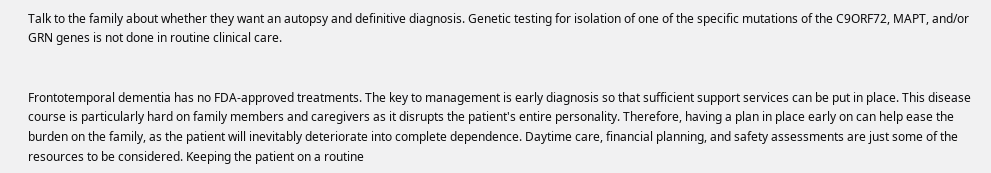Talk to the family about whether they want an autopsy and definitive diagnosis. Genetic testing for isolation of one of the specific mutations of the C9ORF72, MAPT, and/or GRN genes is not done in routine clinical care.


Frontotemporal dementia has no FDA-approved treatments. The key to management is early diagnosis so that sufficient support services can be put in place. This disease course is particularly hard on family members and caregivers as it disrupts the patient's entire personality. Therefore, having a plan in place early on can help ease the burden on the family, as the patient will inevitably deteriorate into complete dependence. Daytime care, financial planning, and safety assessments are just some of the resources to be considered. Keeping the patient on a routine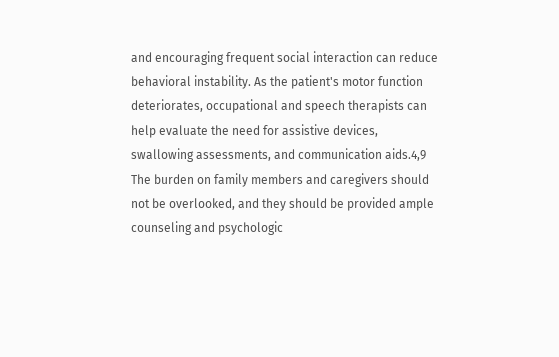and encouraging frequent social interaction can reduce behavioral instability. As the patient's motor function deteriorates, occupational and speech therapists can help evaluate the need for assistive devices, swallowing assessments, and communication aids.4,9 The burden on family members and caregivers should not be overlooked, and they should be provided ample counseling and psychologic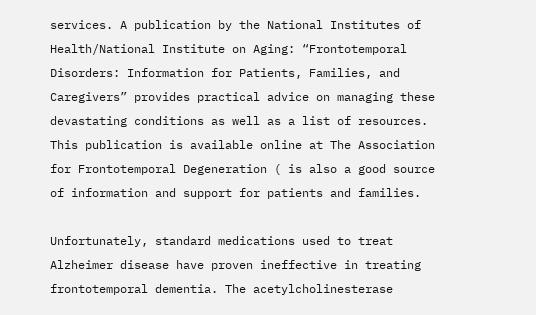services. A publication by the National Institutes of Health/National Institute on Aging: “Frontotemporal Disorders: Information for Patients, Families, and Caregivers” provides practical advice on managing these devastating conditions as well as a list of resources. This publication is available online at The Association for Frontotemporal Degeneration ( is also a good source of information and support for patients and families.

Unfortunately, standard medications used to treat Alzheimer disease have proven ineffective in treating frontotemporal dementia. The acetylcholinesterase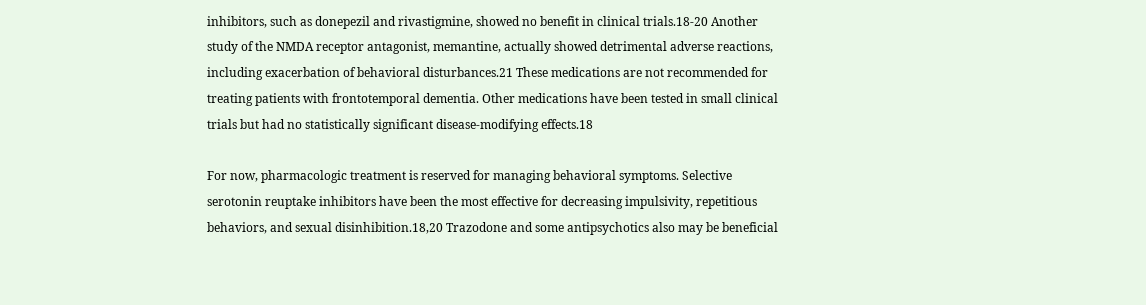inhibitors, such as donepezil and rivastigmine, showed no benefit in clinical trials.18-20 Another study of the NMDA receptor antagonist, memantine, actually showed detrimental adverse reactions, including exacerbation of behavioral disturbances.21 These medications are not recommended for treating patients with frontotemporal dementia. Other medications have been tested in small clinical trials but had no statistically significant disease-modifying effects.18

For now, pharmacologic treatment is reserved for managing behavioral symptoms. Selective serotonin reuptake inhibitors have been the most effective for decreasing impulsivity, repetitious behaviors, and sexual disinhibition.18,20 Trazodone and some antipsychotics also may be beneficial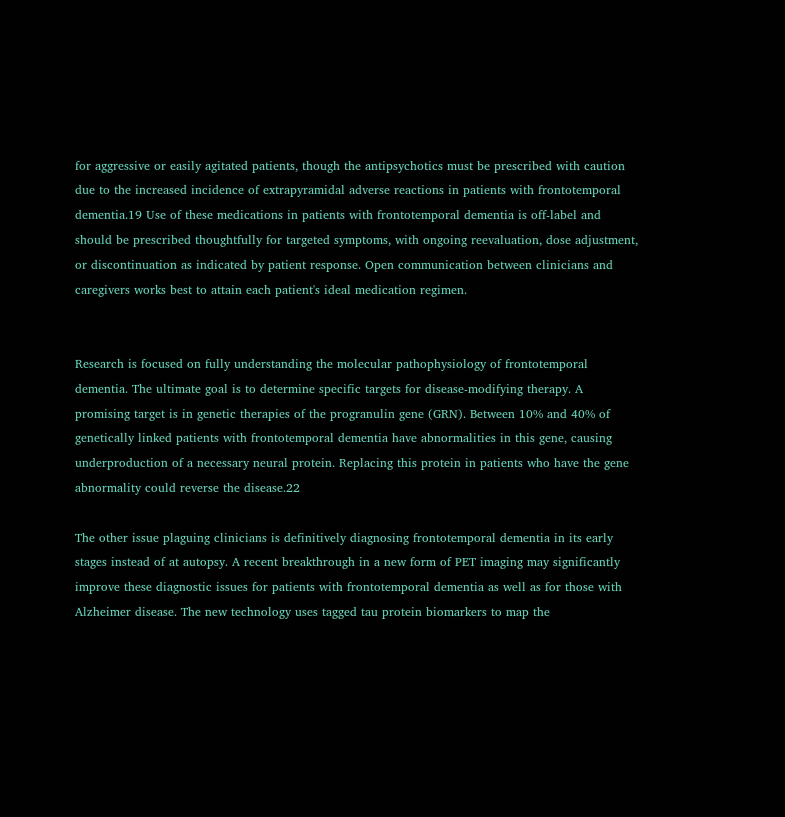for aggressive or easily agitated patients, though the antipsychotics must be prescribed with caution due to the increased incidence of extrapyramidal adverse reactions in patients with frontotemporal dementia.19 Use of these medications in patients with frontotemporal dementia is off-label and should be prescribed thoughtfully for targeted symptoms, with ongoing reevaluation, dose adjustment, or discontinuation as indicated by patient response. Open communication between clinicians and caregivers works best to attain each patient's ideal medication regimen.


Research is focused on fully understanding the molecular pathophysiology of frontotemporal dementia. The ultimate goal is to determine specific targets for disease-modifying therapy. A promising target is in genetic therapies of the progranulin gene (GRN). Between 10% and 40% of genetically linked patients with frontotemporal dementia have abnormalities in this gene, causing underproduction of a necessary neural protein. Replacing this protein in patients who have the gene abnormality could reverse the disease.22

The other issue plaguing clinicians is definitively diagnosing frontotemporal dementia in its early stages instead of at autopsy. A recent breakthrough in a new form of PET imaging may significantly improve these diagnostic issues for patients with frontotemporal dementia as well as for those with Alzheimer disease. The new technology uses tagged tau protein biomarkers to map the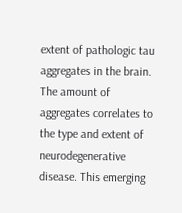extent of pathologic tau aggregates in the brain. The amount of aggregates correlates to the type and extent of neurodegenerative disease. This emerging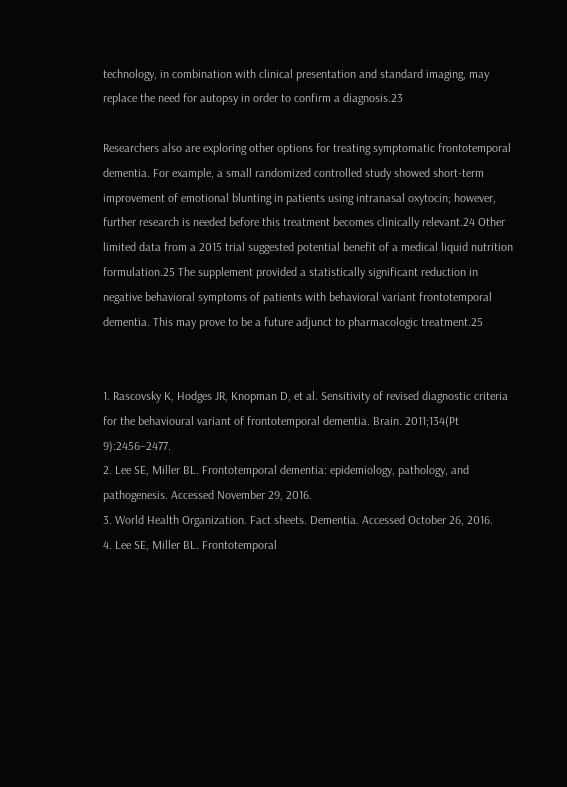technology, in combination with clinical presentation and standard imaging, may replace the need for autopsy in order to confirm a diagnosis.23

Researchers also are exploring other options for treating symptomatic frontotemporal dementia. For example, a small randomized controlled study showed short-term improvement of emotional blunting in patients using intranasal oxytocin; however, further research is needed before this treatment becomes clinically relevant.24 Other limited data from a 2015 trial suggested potential benefit of a medical liquid nutrition formulation.25 The supplement provided a statistically significant reduction in negative behavioral symptoms of patients with behavioral variant frontotemporal dementia. This may prove to be a future adjunct to pharmacologic treatment.25


1. Rascovsky K, Hodges JR, Knopman D, et al. Sensitivity of revised diagnostic criteria for the behavioural variant of frontotemporal dementia. Brain. 2011;134(Pt 9):2456–2477.
2. Lee SE, Miller BL. Frontotemporal dementia: epidemiology, pathology, and pathogenesis. Accessed November 29, 2016.
3. World Health Organization. Fact sheets. Dementia. Accessed October 26, 2016.
4. Lee SE, Miller BL. Frontotemporal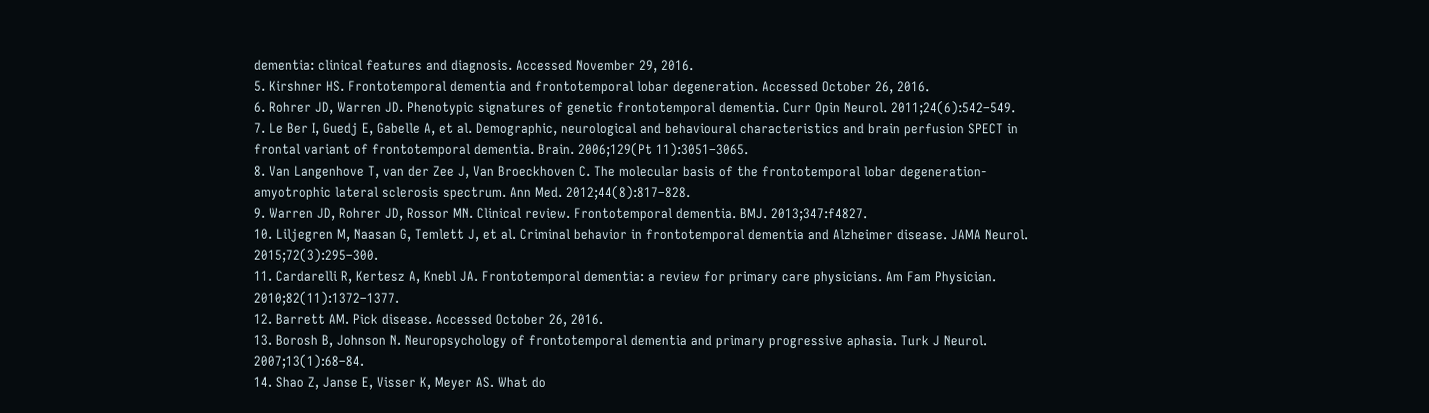dementia: clinical features and diagnosis. Accessed November 29, 2016.
5. Kirshner HS. Frontotemporal dementia and frontotemporal lobar degeneration. Accessed October 26, 2016.
6. Rohrer JD, Warren JD. Phenotypic signatures of genetic frontotemporal dementia. Curr Opin Neurol. 2011;24(6):542–549.
7. Le Ber I, Guedj E, Gabelle A, et al. Demographic, neurological and behavioural characteristics and brain perfusion SPECT in frontal variant of frontotemporal dementia. Brain. 2006;129(Pt 11):3051–3065.
8. Van Langenhove T, van der Zee J, Van Broeckhoven C. The molecular basis of the frontotemporal lobar degeneration-amyotrophic lateral sclerosis spectrum. Ann Med. 2012;44(8):817–828.
9. Warren JD, Rohrer JD, Rossor MN. Clinical review. Frontotemporal dementia. BMJ. 2013;347:f4827.
10. Liljegren M, Naasan G, Temlett J, et al. Criminal behavior in frontotemporal dementia and Alzheimer disease. JAMA Neurol. 2015;72(3):295–300.
11. Cardarelli R, Kertesz A, Knebl JA. Frontotemporal dementia: a review for primary care physicians. Am Fam Physician. 2010;82(11):1372–1377.
12. Barrett AM. Pick disease. Accessed October 26, 2016.
13. Borosh B, Johnson N. Neuropsychology of frontotemporal dementia and primary progressive aphasia. Turk J Neurol. 2007;13(1):68–84.
14. Shao Z, Janse E, Visser K, Meyer AS. What do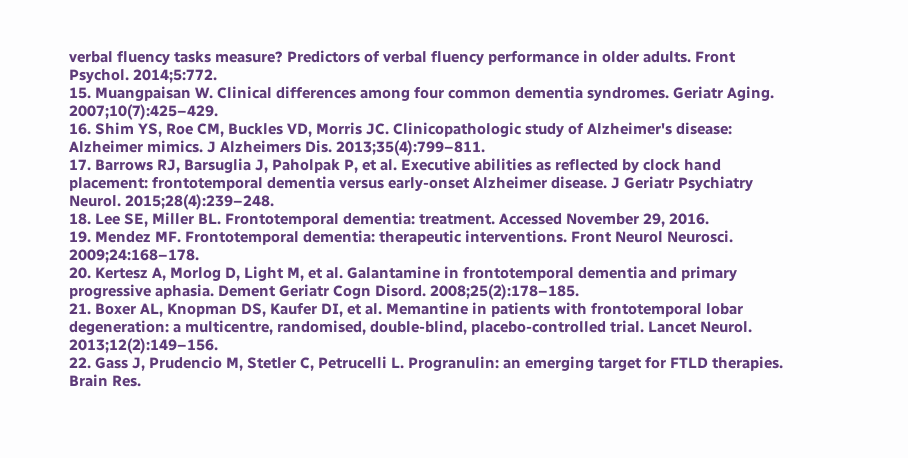verbal fluency tasks measure? Predictors of verbal fluency performance in older adults. Front Psychol. 2014;5:772.
15. Muangpaisan W. Clinical differences among four common dementia syndromes. Geriatr Aging. 2007;10(7):425–429.
16. Shim YS, Roe CM, Buckles VD, Morris JC. Clinicopathologic study of Alzheimer's disease: Alzheimer mimics. J Alzheimers Dis. 2013;35(4):799–811.
17. Barrows RJ, Barsuglia J, Paholpak P, et al. Executive abilities as reflected by clock hand placement: frontotemporal dementia versus early-onset Alzheimer disease. J Geriatr Psychiatry Neurol. 2015;28(4):239–248.
18. Lee SE, Miller BL. Frontotemporal dementia: treatment. Accessed November 29, 2016.
19. Mendez MF. Frontotemporal dementia: therapeutic interventions. Front Neurol Neurosci. 2009;24:168–178.
20. Kertesz A, Morlog D, Light M, et al. Galantamine in frontotemporal dementia and primary progressive aphasia. Dement Geriatr Cogn Disord. 2008;25(2):178–185.
21. Boxer AL, Knopman DS, Kaufer DI, et al. Memantine in patients with frontotemporal lobar degeneration: a multicentre, randomised, double-blind, placebo-controlled trial. Lancet Neurol. 2013;12(2):149–156.
22. Gass J, Prudencio M, Stetler C, Petrucelli L. Progranulin: an emerging target for FTLD therapies. Brain Res.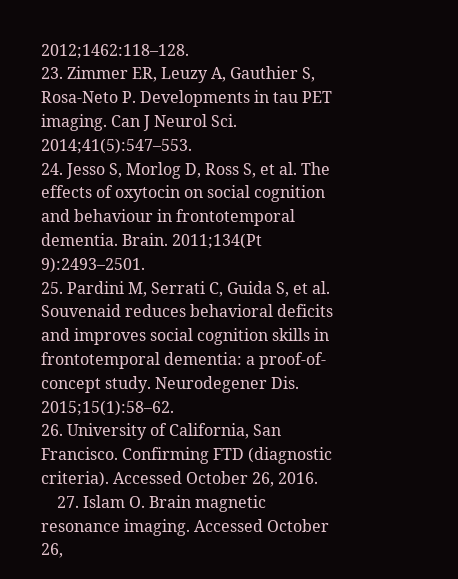2012;1462:118–128.
23. Zimmer ER, Leuzy A, Gauthier S, Rosa-Neto P. Developments in tau PET imaging. Can J Neurol Sci. 2014;41(5):547–553.
24. Jesso S, Morlog D, Ross S, et al. The effects of oxytocin on social cognition and behaviour in frontotemporal dementia. Brain. 2011;134(Pt 9):2493–2501.
25. Pardini M, Serrati C, Guida S, et al. Souvenaid reduces behavioral deficits and improves social cognition skills in frontotemporal dementia: a proof-of-concept study. Neurodegener Dis. 2015;15(1):58–62.
26. University of California, San Francisco. Confirming FTD (diagnostic criteria). Accessed October 26, 2016.
    27. Islam O. Brain magnetic resonance imaging. Accessed October 26,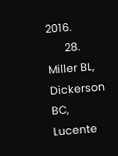2016.
      28. Miller BL, Dickerson BC, Lucente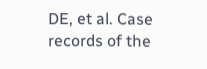DE, et al. Case records of the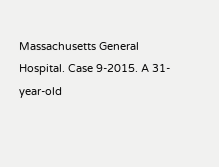Massachusetts General Hospital. Case 9-2015. A 31-year-old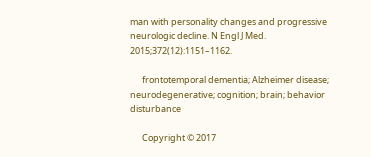man with personality changes and progressive neurologic decline. N Engl J Med. 2015;372(12):1151–1162.

      frontotemporal dementia; Alzheimer disease; neurodegenerative; cognition; brain; behavior disturbance

      Copyright © 2017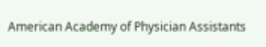American Academy of Physician Assistants